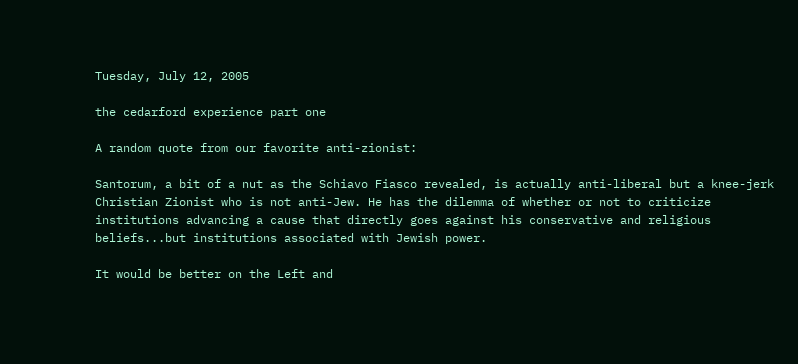Tuesday, July 12, 2005

the cedarford experience part one

A random quote from our favorite anti-zionist:

Santorum, a bit of a nut as the Schiavo Fiasco revealed, is actually anti-liberal but a knee-jerk Christian Zionist who is not anti-Jew. He has the dilemma of whether or not to criticize institutions advancing a cause that directly goes against his conservative and religious beliefs...but institutions associated with Jewish power.

It would be better on the Left and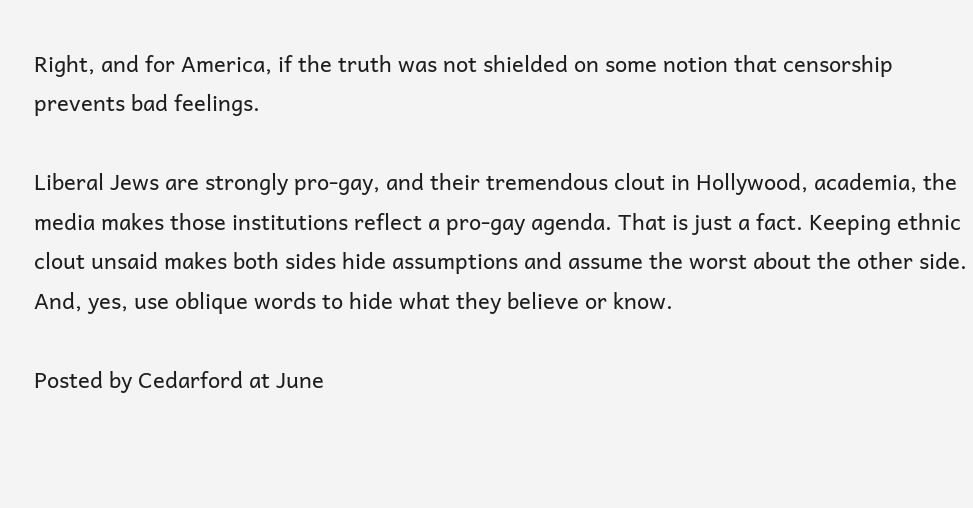Right, and for America, if the truth was not shielded on some notion that censorship prevents bad feelings.

Liberal Jews are strongly pro-gay, and their tremendous clout in Hollywood, academia, the media makes those institutions reflect a pro-gay agenda. That is just a fact. Keeping ethnic clout unsaid makes both sides hide assumptions and assume the worst about the other side. And, yes, use oblique words to hide what they believe or know.

Posted by Cedarford at June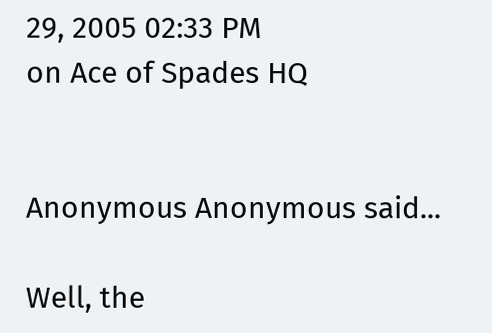29, 2005 02:33 PM
on Ace of Spades HQ


Anonymous Anonymous said...

Well, the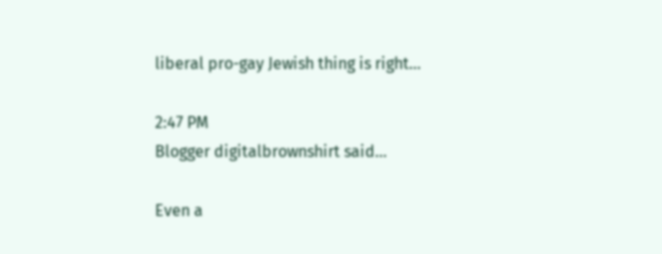liberal pro-gay Jewish thing is right...

2:47 PM
Blogger digitalbrownshirt said...

Even a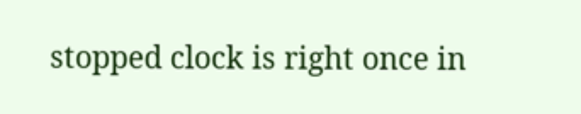stopped clock is right once in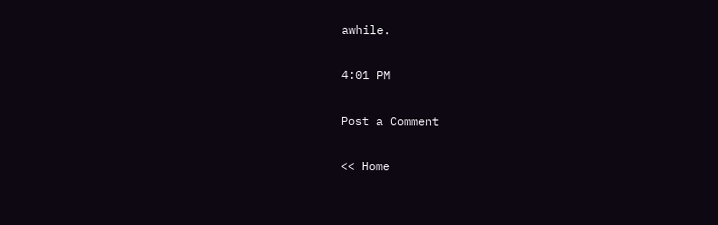awhile.

4:01 PM

Post a Comment

<< Home